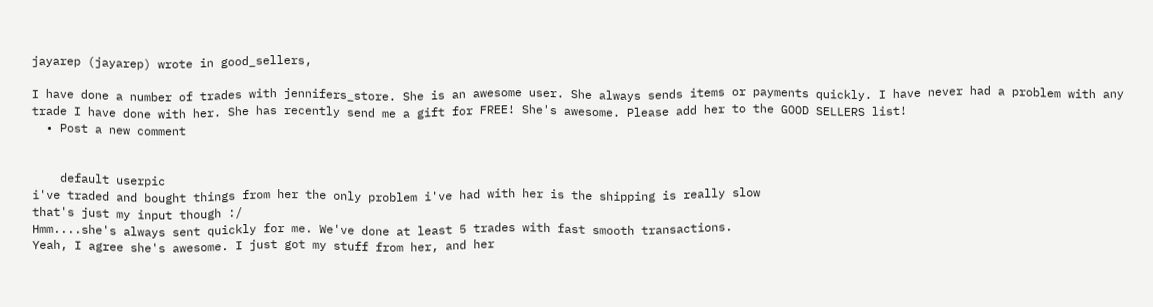jayarep (jayarep) wrote in good_sellers,

I have done a number of trades with jennifers_store. She is an awesome user. She always sends items or payments quickly. I have never had a problem with any trade I have done with her. She has recently send me a gift for FREE! She's awesome. Please add her to the GOOD SELLERS list!
  • Post a new comment


    default userpic
i've traded and bought things from her the only problem i've had with her is the shipping is really slow
that's just my input though :/
Hmm....she's always sent quickly for me. We've done at least 5 trades with fast smooth transactions.
Yeah, I agree she's awesome. I just got my stuff from her, and her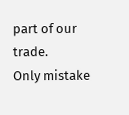part of our trade.
Only mistake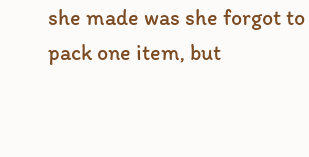she made was she forgot to pack one item, but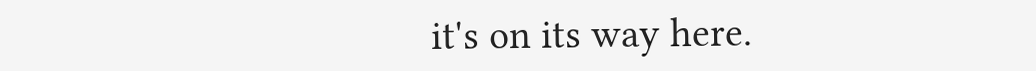it's on its way here.